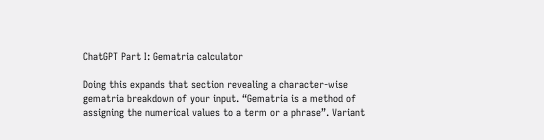ChatGPT Part I: Gematria calculator

Doing this expands that section revealing a character-wise gematria breakdown of your input. “Gematria is a method of assigning the numerical values to a term or a phrase”. Variant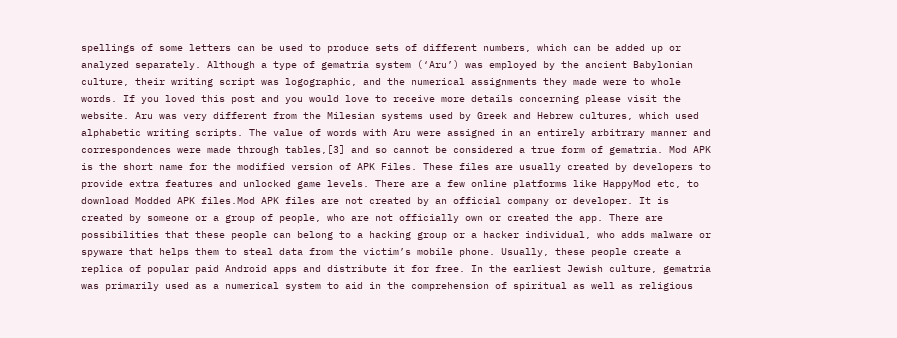spellings of some letters can be used to produce sets of different numbers, which can be added up or analyzed separately. Although a type of gematria system (‘Aru’) was employed by the ancient Babylonian culture, their writing script was logographic, and the numerical assignments they made were to whole words. If you loved this post and you would love to receive more details concerning please visit the website. Aru was very different from the Milesian systems used by Greek and Hebrew cultures, which used alphabetic writing scripts. The value of words with Aru were assigned in an entirely arbitrary manner and correspondences were made through tables,[3] and so cannot be considered a true form of gematria. Mod APK is the short name for the modified version of APK Files. These files are usually created by developers to provide extra features and unlocked game levels. There are a few online platforms like HappyMod etc, to download Modded APK files.Mod APK files are not created by an official company or developer. It is created by someone or a group of people, who are not officially own or created the app. There are possibilities that these people can belong to a hacking group or a hacker individual, who adds malware or spyware that helps them to steal data from the victim’s mobile phone. Usually, these people create a replica of popular paid Android apps and distribute it for free. In the earliest Jewish culture, gematria was primarily used as a numerical system to aid in the comprehension of spiritual as well as religious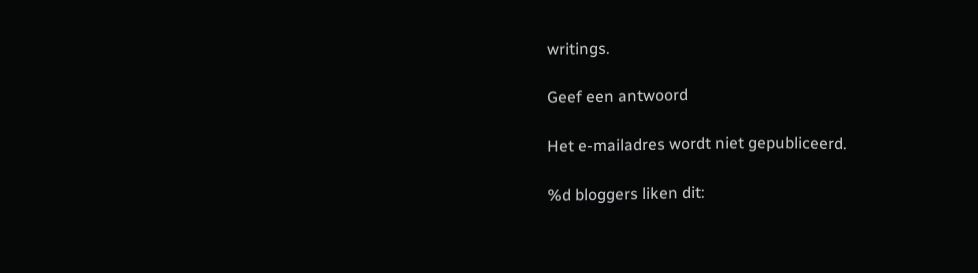writings.

Geef een antwoord

Het e-mailadres wordt niet gepubliceerd.

%d bloggers liken dit: